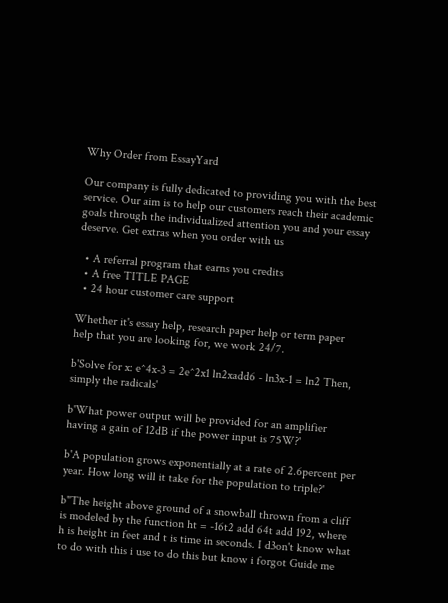Why Order from EssayYard

Our company is fully dedicated to providing you with the best service. Our aim is to help our customers reach their academic goals through the individualized attention you and your essay deserve. Get extras when you order with us

  • A referral program that earns you credits
  • A free TITLE PAGE
  • 24 hour customer care support

Whether it's essay help, research paper help or term paper help that you are looking for, we work 24/7.

b'Solve for x: e^4x-3 = 2e^2x1 ln2xadd6 - ln3x-1 = ln2 Then, simply the radicals'

b'What power output will be provided for an amplifier having a gain of 12dB if the power input is 75W?'

b'A population grows exponentially at a rate of 2.6percent per year. How long will it take for the population to triple?'

b"The height above ground of a snowball thrown from a cliff is modeled by the function ht = -16t2 add 64t add 192, where h is height in feet and t is time in seconds. I d3on't know what to do with this i use to do this but know i forgot Guide me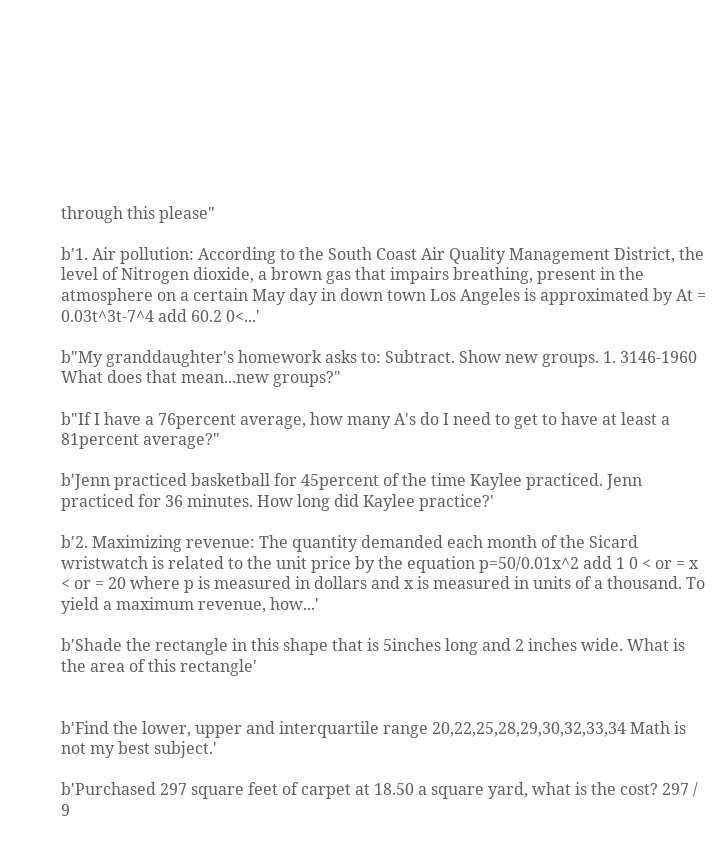through this please"

b'1. Air pollution: According to the South Coast Air Quality Management District, the level of Nitrogen dioxide, a brown gas that impairs breathing, present in the atmosphere on a certain May day in down town Los Angeles is approximated by At = 0.03t^3t-7^4 add 60.2 0<...'

b"My granddaughter's homework asks to: Subtract. Show new groups. 1. 3146-1960 What does that mean...new groups?"

b"If I have a 76percent average, how many A's do I need to get to have at least a 81percent average?"

b'Jenn practiced basketball for 45percent of the time Kaylee practiced. Jenn practiced for 36 minutes. How long did Kaylee practice?'

b'2. Maximizing revenue: The quantity demanded each month of the Sicard wristwatch is related to the unit price by the equation p=50/0.01x^2 add 1 0 < or = x < or = 20 where p is measured in dollars and x is measured in units of a thousand. To yield a maximum revenue, how...'

b'Shade the rectangle in this shape that is 5inches long and 2 inches wide. What is the area of this rectangle'


b'Find the lower, upper and interquartile range 20,22,25,28,29,30,32,33,34 Math is not my best subject.'

b'Purchased 297 square feet of carpet at 18.50 a square yard, what is the cost? 297 / 9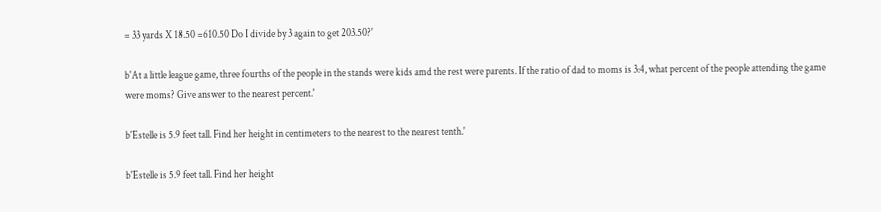= 33 yards X 18.50 =610.50 Do I divide by 3 again to get 203.50?'

b'At a little league game, three fourths of the people in the stands were kids amd the rest were parents. If the ratio of dad to moms is 3:4, what percent of the people attending the game were moms? Give answer to the nearest percent.'

b'Estelle is 5.9 feet tall. Find her height in centimeters to the nearest to the nearest tenth.'

b'Estelle is 5.9 feet tall. Find her height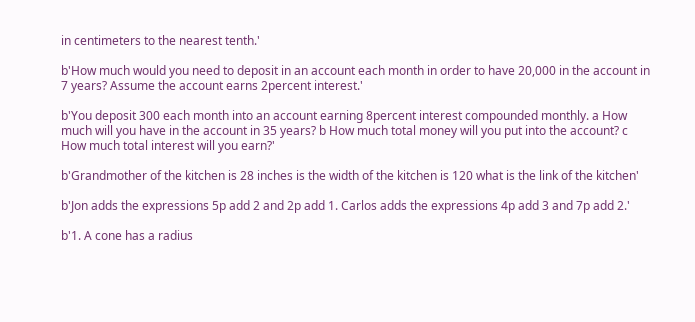in centimeters to the nearest tenth.'

b'How much would you need to deposit in an account each month in order to have 20,000 in the account in 7 years? Assume the account earns 2percent interest.'

b'You deposit 300 each month into an account earning 8percent interest compounded monthly. a How much will you have in the account in 35 years? b How much total money will you put into the account? c How much total interest will you earn?'

b'Grandmother of the kitchen is 28 inches is the width of the kitchen is 120 what is the link of the kitchen'

b'Jon adds the expressions 5p add 2 and 2p add 1. Carlos adds the expressions 4p add 3 and 7p add 2.'

b'1. A cone has a radius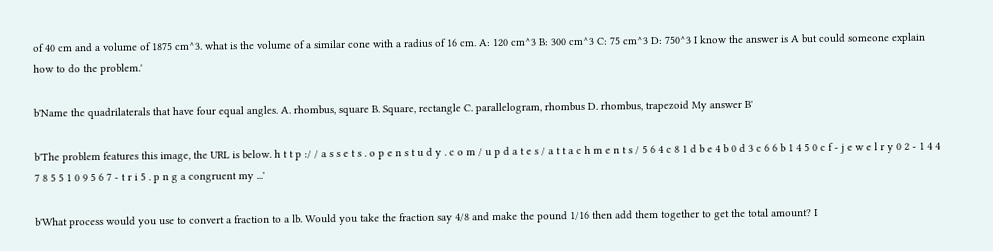of 40 cm and a volume of 1875 cm^3. what is the volume of a similar cone with a radius of 16 cm. A: 120 cm^3 B: 300 cm^3 C: 75 cm^3 D: 750^3 I know the answer is A but could someone explain how to do the problem.'

b'Name the quadrilaterals that have four equal angles. A. rhombus, square B. Square, rectangle C. parallelogram, rhombus D. rhombus, trapezoid My answer B'

b'The problem features this image, the URL is below. h t t p :/ / a s s e t s . o p e n s t u d y . c o m / u p d a t e s / a t t a c h m e n t s / 5 6 4 c 8 1 d b e 4 b 0 d 3 c 6 6 b 1 4 5 0 c f - j e w e l r y 0 2 - 1 4 4 7 8 5 5 1 0 9 5 6 7 - t r i 5 . p n g a congruent my ...'

b'What process would you use to convert a fraction to a lb. Would you take the fraction say 4/8 and make the pound 1/16 then add them together to get the total amount? I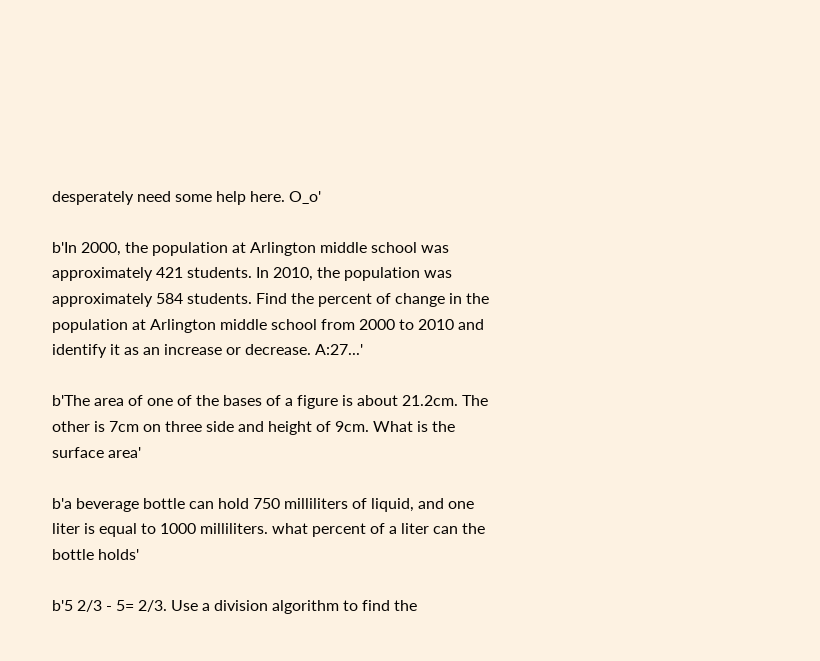desperately need some help here. O_o'

b'In 2000, the population at Arlington middle school was approximately 421 students. In 2010, the population was approximately 584 students. Find the percent of change in the population at Arlington middle school from 2000 to 2010 and identify it as an increase or decrease. A:27...'

b'The area of one of the bases of a figure is about 21.2cm. The other is 7cm on three side and height of 9cm. What is the surface area'

b'a beverage bottle can hold 750 milliliters of liquid, and one liter is equal to 1000 milliliters. what percent of a liter can the bottle holds'

b'5 2/3 - 5= 2/3. Use a division algorithm to find the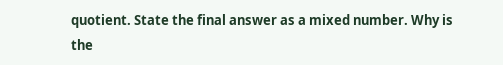quotient. State the final answer as a mixed number. Why is the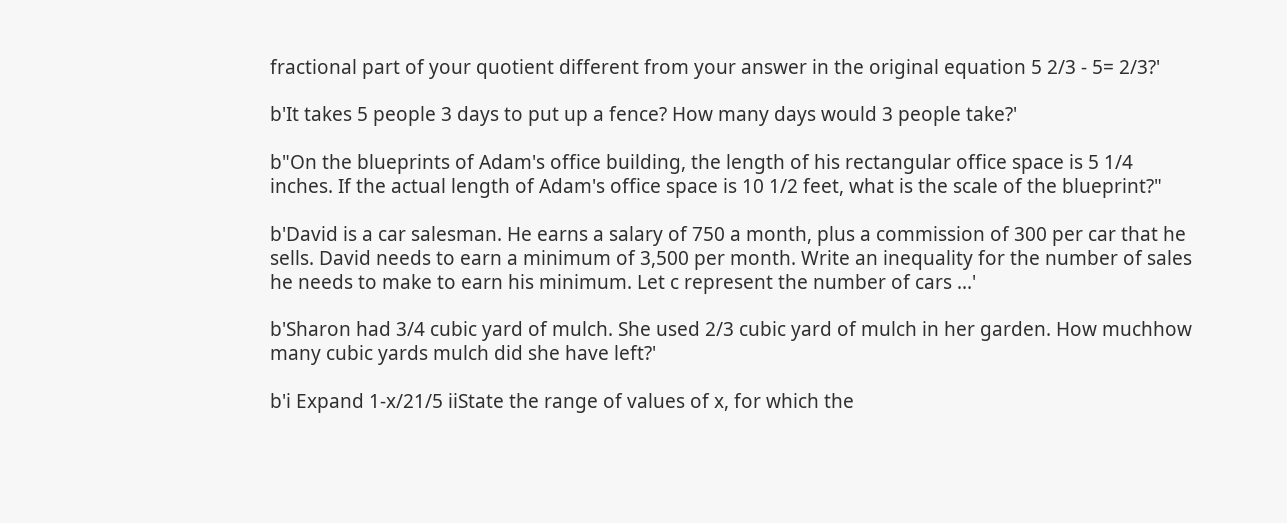fractional part of your quotient different from your answer in the original equation 5 2/3 - 5= 2/3?'

b'It takes 5 people 3 days to put up a fence? How many days would 3 people take?'

b"On the blueprints of Adam's office building, the length of his rectangular office space is 5 1/4 inches. If the actual length of Adam's office space is 10 1/2 feet, what is the scale of the blueprint?"

b'David is a car salesman. He earns a salary of 750 a month, plus a commission of 300 per car that he sells. David needs to earn a minimum of 3,500 per month. Write an inequality for the number of sales he needs to make to earn his minimum. Let c represent the number of cars ...'

b'Sharon had 3/4 cubic yard of mulch. She used 2/3 cubic yard of mulch in her garden. How muchhow many cubic yards mulch did she have left?'

b'i Expand 1-x/21/5 iiState the range of values of x, for which the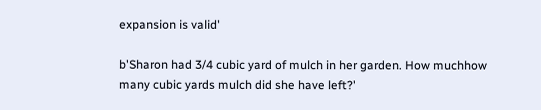expansion is valid'

b'Sharon had 3/4 cubic yard of mulch in her garden. How muchhow many cubic yards mulch did she have left?'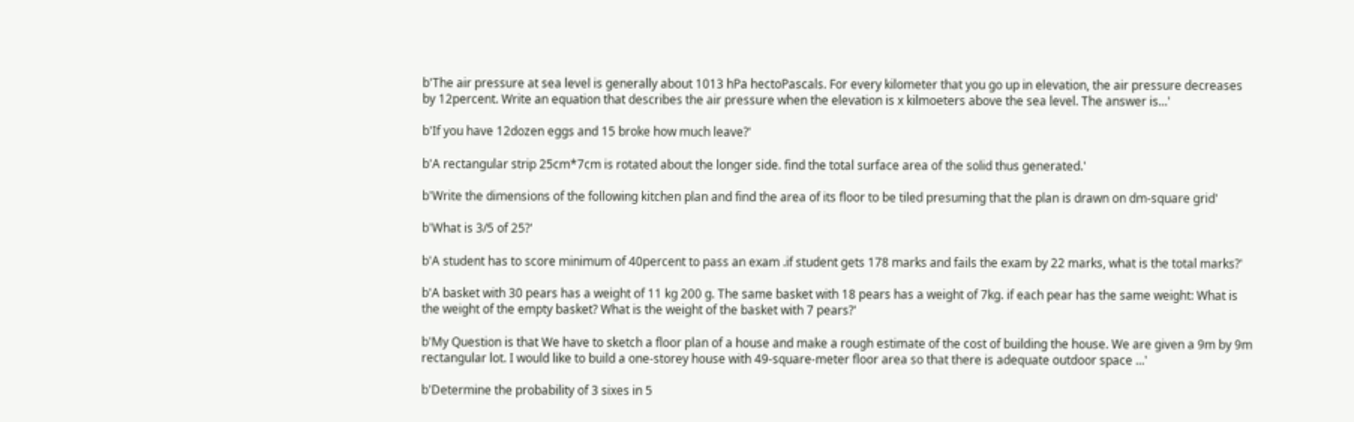b'The air pressure at sea level is generally about 1013 hPa hectoPascals. For every kilometer that you go up in elevation, the air pressure decreases by 12percent. Write an equation that describes the air pressure when the elevation is x kilmoeters above the sea level. The answer is...'

b'If you have 12dozen eggs and 15 broke how much leave?'

b'A rectangular strip 25cm*7cm is rotated about the longer side. find the total surface area of the solid thus generated.'

b'Write the dimensions of the following kitchen plan and find the area of its floor to be tiled presuming that the plan is drawn on dm-square grid'

b'What is 3/5 of 25?'

b'A student has to score minimum of 40percent to pass an exam .if student gets 178 marks and fails the exam by 22 marks, what is the total marks?'

b'A basket with 30 pears has a weight of 11 kg 200 g. The same basket with 18 pears has a weight of 7kg. if each pear has the same weight: What is the weight of the empty basket? What is the weight of the basket with 7 pears?'

b'My Question is that We have to sketch a floor plan of a house and make a rough estimate of the cost of building the house. We are given a 9m by 9m rectangular lot. I would like to build a one-storey house with 49-square-meter floor area so that there is adequate outdoor space ...'

b'Determine the probability of 3 sixes in 5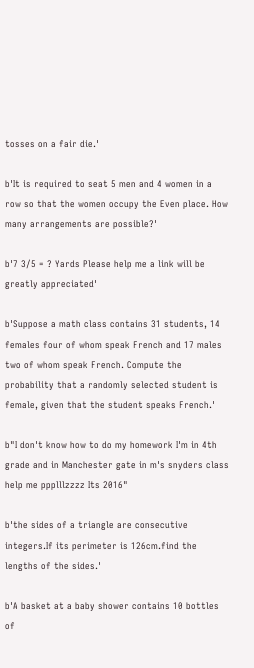tosses on a fair die.'

b'It is required to seat 5 men and 4 women in a row so that the women occupy the Even place. How many arrangements are possible?'

b'7 3/5 = ? Yards Please help me a link will be greatly appreciated'

b'Suppose a math class contains 31 students, 14 females four of whom speak French and 17 males two of whom speak French. Compute the probability that a randomly selected student is female, given that the student speaks French.'

b"I don't know how to do my homework I'm in 4th grade and in Manchester gate in m's snyders class help me ppplllzzzz Its 2016"

b'the sides of a triangle are consecutive integers.If its perimeter is 126cm.find the lengths of the sides.'

b'A basket at a baby shower contains 10 bottles of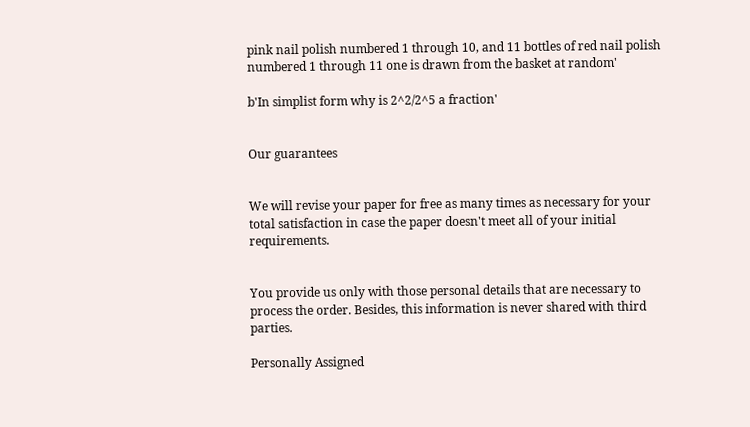pink nail polish numbered 1 through 10, and 11 bottles of red nail polish numbered 1 through 11 one is drawn from the basket at random'

b'In simplist form why is 2^2/2^5 a fraction'


Our guarantees


We will revise your paper for free as many times as necessary for your total satisfaction in case the paper doesn't meet all of your initial requirements.


You provide us only with those personal details that are necessary to process the order. Besides, this information is never shared with third parties.

Personally Assigned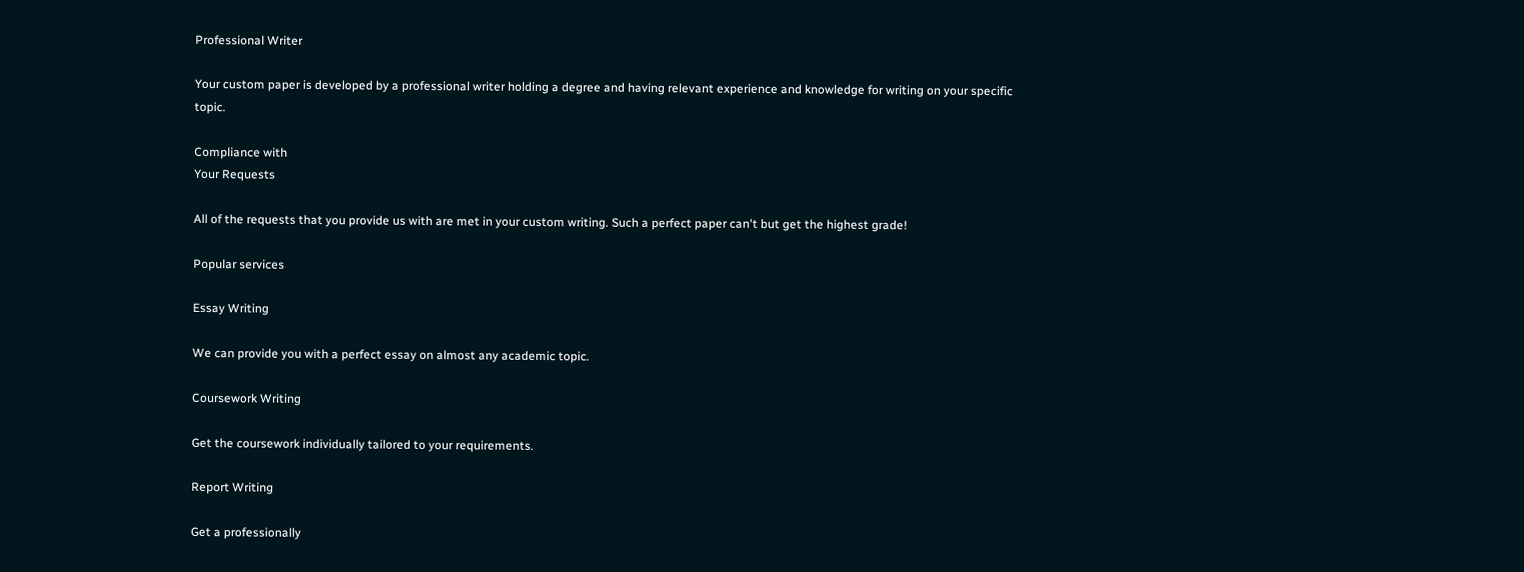Professional Writer

Your custom paper is developed by a professional writer holding a degree and having relevant experience and knowledge for writing on your specific topic.

Compliance with
Your Requests

All of the requests that you provide us with are met in your custom writing. Such a perfect paper can't but get the highest grade!

Popular services

Essay Writing

We can provide you with a perfect essay on almost any academic topic.

Coursework Writing

Get the coursework individually tailored to your requirements.

Report Writing

Get a professionally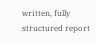written, fully structured report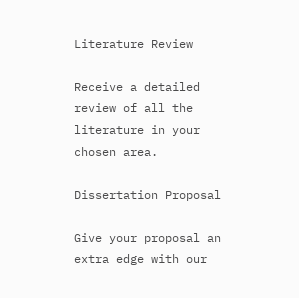Literature Review

Receive a detailed review of all the literature in your chosen area.

Dissertation Proposal

Give your proposal an extra edge with our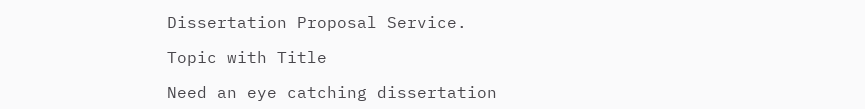Dissertation Proposal Service.

Topic with Title

Need an eye catching dissertation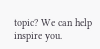topic? We can help inspire you.